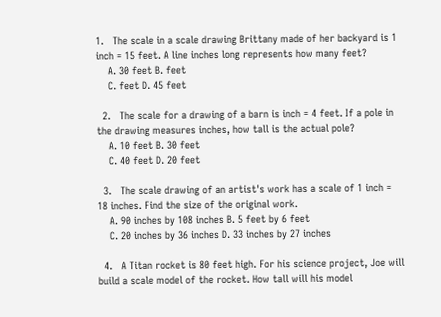1.   The scale in a scale drawing Brittany made of her backyard is 1 inch = 15 feet. A line inches long represents how many feet?
    A. 30 feet B. feet
    C. feet D. 45 feet

  2.   The scale for a drawing of a barn is inch = 4 feet. If a pole in the drawing measures inches, how tall is the actual pole?
    A. 10 feet B. 30 feet
    C. 40 feet D. 20 feet

  3.   The scale drawing of an artist's work has a scale of 1 inch =
18 inches. Find the size of the original work.
    A. 90 inches by 108 inches B. 5 feet by 6 feet
    C. 20 inches by 36 inches D. 33 inches by 27 inches

  4.   A Titan rocket is 80 feet high. For his science project, Joe will build a scale model of the rocket. How tall will his model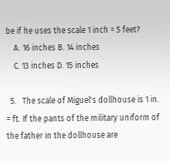be if he uses the scale 1 inch = 5 feet?
    A. 16 inches B. 14 inches
    C. 13 inches D. 15 inches

  5.   The scale of Miguel's dollhouse is 1 in. = ft. If the pants of the military uniform of the father in the dollhouse are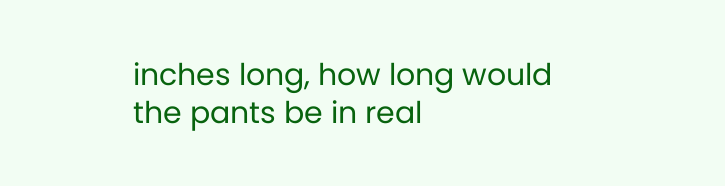inches long, how long would the pants be in real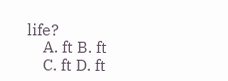life?
    A. ft B. ft
    C. ft D. ft